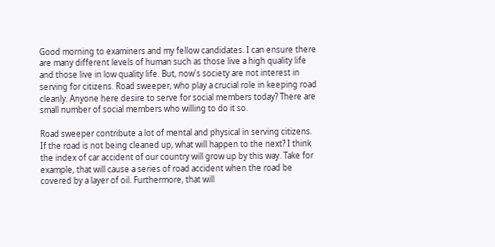Good morning to examiners and my fellow candidates. I can ensure there are many different levels of human such as those live a high quality life and those live in low quality life. But, now's society are not interest in serving for citizens. Road sweeper, who play a crucial role in keeping road cleanly. Anyone here desire to serve for social members today? There are small number of social members who willing to do it so.

Road sweeper contribute a lot of mental and physical in serving citizens. If the road is not being cleaned up, what will happen to the next? I think the index of car accident of our country will grow up by this way. Take for example, that will cause a series of road accident when the road be covered by a layer of oil. Furthermore, that will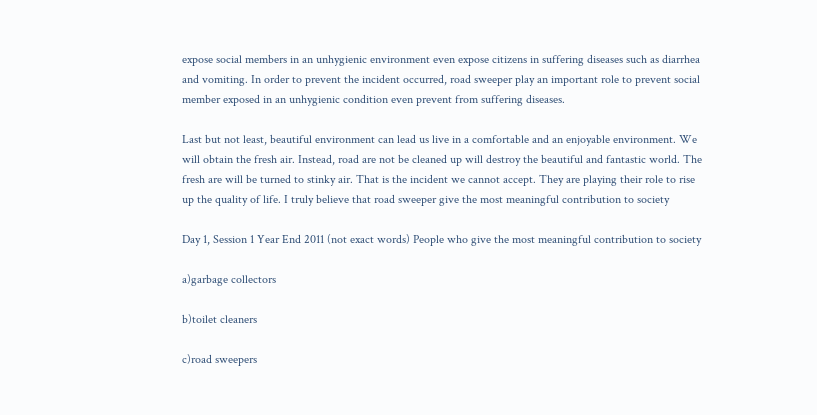expose social members in an unhygienic environment even expose citizens in suffering diseases such as diarrhea and vomiting. In order to prevent the incident occurred, road sweeper play an important role to prevent social member exposed in an unhygienic condition even prevent from suffering diseases.

Last but not least, beautiful environment can lead us live in a comfortable and an enjoyable environment. We will obtain the fresh air. Instead, road are not be cleaned up will destroy the beautiful and fantastic world. The fresh are will be turned to stinky air. That is the incident we cannot accept. They are playing their role to rise up the quality of life. I truly believe that road sweeper give the most meaningful contribution to society

Day 1, Session 1 Year End 2011 (not exact words) People who give the most meaningful contribution to society

a)garbage collectors

b)toilet cleaners

c)road sweepers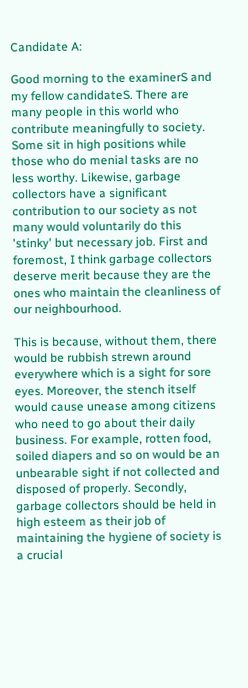Candidate A:

Good morning to the examinerS and my fellow candidateS. There are many people in this world who contribute meaningfully to society. Some sit in high positions while those who do menial tasks are no less worthy. Likewise, garbage collectors have a significant contribution to our society as not many would voluntarily do this 'stinky' but necessary job. First and foremost, I think garbage collectors deserve merit because they are the ones who maintain the cleanliness of our neighbourhood.

This is because, without them, there would be rubbish strewn around everywhere which is a sight for sore eyes. Moreover, the stench itself would cause unease among citizens who need to go about their daily business. For example, rotten food, soiled diapers and so on would be an unbearable sight if not collected and disposed of properly. Secondly, garbage collectors should be held in high esteem as their job of maintaining the hygiene of society is a crucial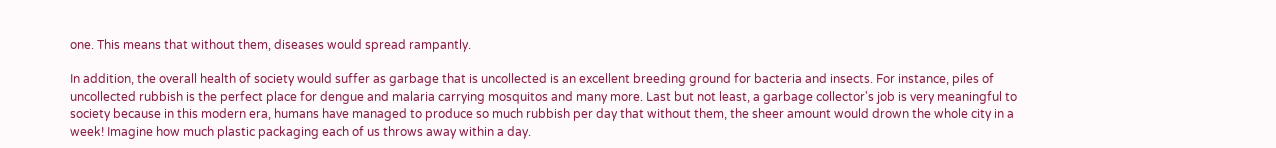one. This means that without them, diseases would spread rampantly.

In addition, the overall health of society would suffer as garbage that is uncollected is an excellent breeding ground for bacteria and insects. For instance, piles of uncollected rubbish is the perfect place for dengue and malaria carrying mosquitos and many more. Last but not least, a garbage collector's job is very meaningful to society because in this modern era, humans have managed to produce so much rubbish per day that without them, the sheer amount would drown the whole city in a week! Imagine how much plastic packaging each of us throws away within a day.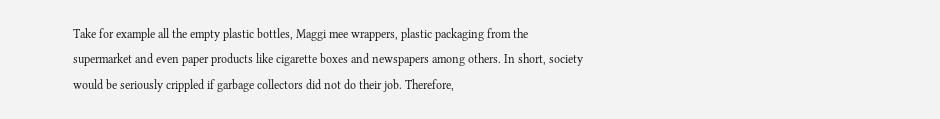Take for example all the empty plastic bottles, Maggi mee wrappers, plastic packaging from the supermarket and even paper products like cigarette boxes and newspapers among others. In short, society would be seriously crippled if garbage collectors did not do their job. Therefore,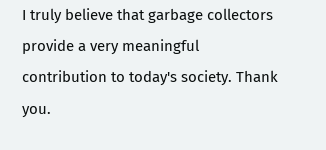I truly believe that garbage collectors provide a very meaningful contribution to today's society. Thank you.